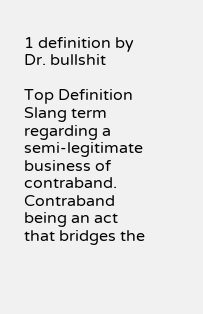1 definition by Dr. bullshit

Top Definition
Slang term regarding a semi-legitimate business of contraband. Contraband being an act that bridges the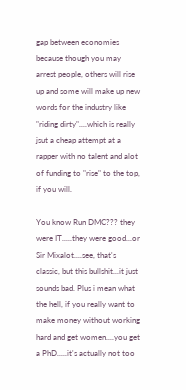gap between economies because though you may arrest people, others will rise up and some will make up new words for the industry like "riding dirty"....which is really jsut a cheap attempt at a rapper with no talent and alot of funding to "rise" to the top, if you will.

You know Run DMC??? they were IT.....they were good...or Sir Mixalot....see, that's classic, but this bullshit...it just sounds bad. Plus i mean what the hell, if you really want to make money without working hard and get women....you get a PhD.....it's actually not too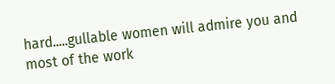hard.....gullable women will admire you and most of the work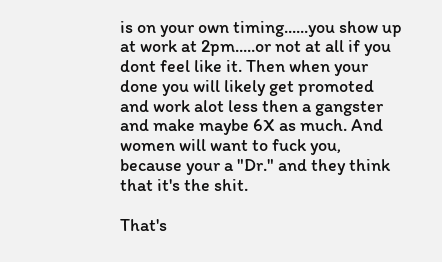is on your own timing......you show up at work at 2pm.....or not at all if you dont feel like it. Then when your done you will likely get promoted and work alot less then a gangster and make maybe 6X as much. And women will want to fuck you, because your a "Dr." and they think that it's the shit.

That's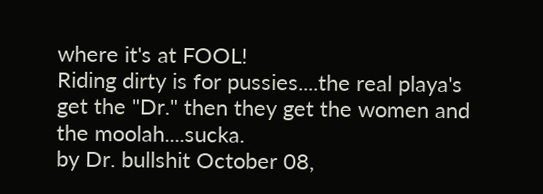where it's at FOOL!
Riding dirty is for pussies....the real playa's get the "Dr." then they get the women and the moolah....sucka.
by Dr. bullshit October 08,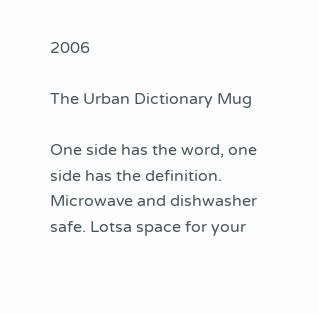2006

The Urban Dictionary Mug

One side has the word, one side has the definition. Microwave and dishwasher safe. Lotsa space for your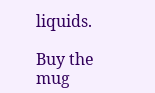liquids.

Buy the mug